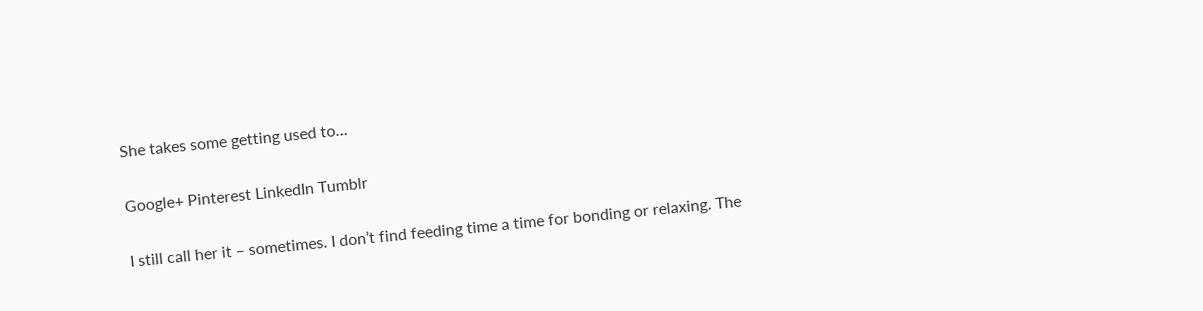She takes some getting used to…

Google+ Pinterest LinkedIn Tumblr

I still call her it – sometimes. I don’t find feeding time a time for bonding or relaxing. The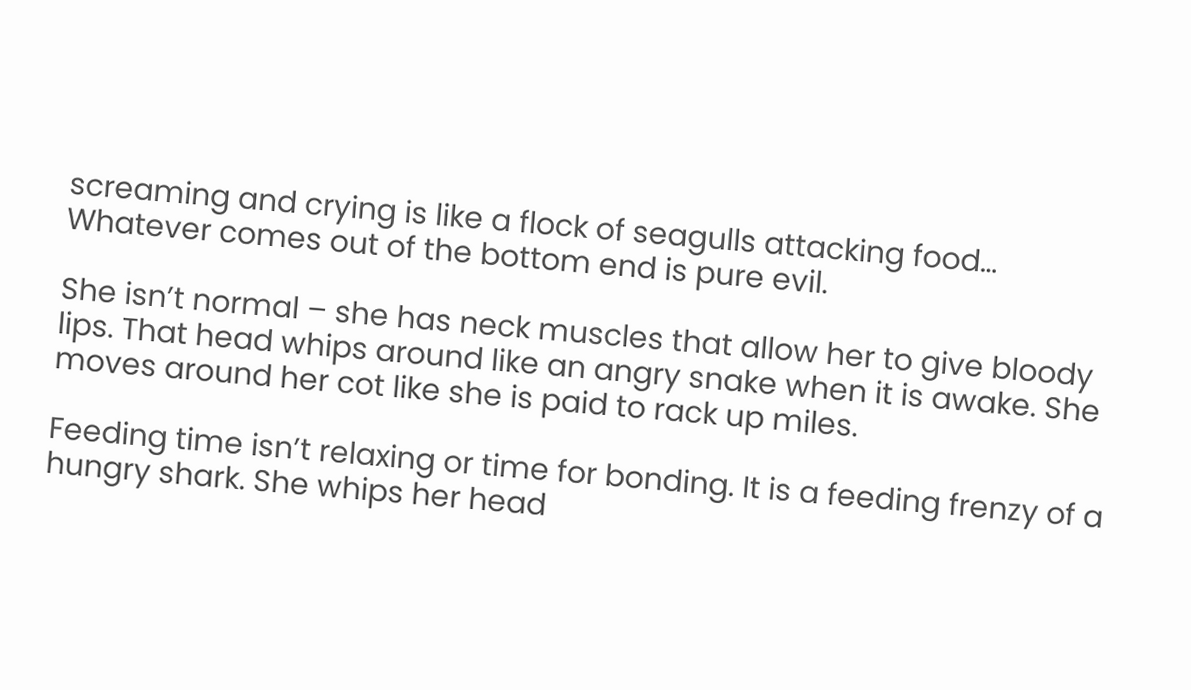screaming and crying is like a flock of seagulls attacking food… Whatever comes out of the bottom end is pure evil.

She isn’t normal – she has neck muscles that allow her to give bloody lips. That head whips around like an angry snake when it is awake. She moves around her cot like she is paid to rack up miles.

Feeding time isn’t relaxing or time for bonding. It is a feeding frenzy of a hungry shark. She whips her head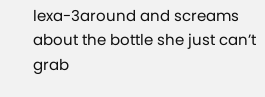lexa-3around and screams about the bottle she just can’t grab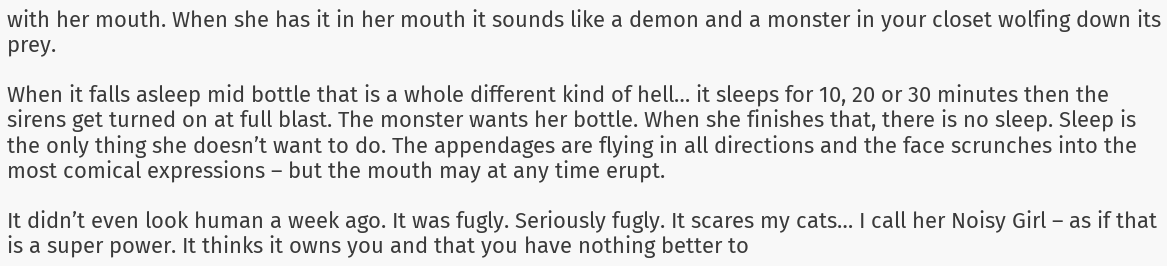with her mouth. When she has it in her mouth it sounds like a demon and a monster in your closet wolfing down its prey.

When it falls asleep mid bottle that is a whole different kind of hell… it sleeps for 10, 20 or 30 minutes then the sirens get turned on at full blast. The monster wants her bottle. When she finishes that, there is no sleep. Sleep is the only thing she doesn’t want to do. The appendages are flying in all directions and the face scrunches into the most comical expressions – but the mouth may at any time erupt.

It didn’t even look human a week ago. It was fugly. Seriously fugly. It scares my cats… I call her Noisy Girl – as if that is a super power. It thinks it owns you and that you have nothing better to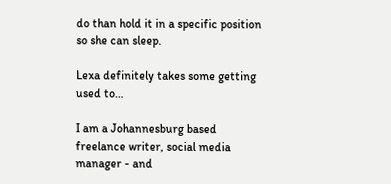do than hold it in a specific position so she can sleep.

Lexa definitely takes some getting used to…

I am a Johannesburg based freelance writer, social media manager - and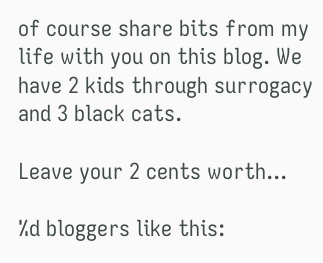of course share bits from my life with you on this blog. We have 2 kids through surrogacy and 3 black cats.

Leave your 2 cents worth...

%d bloggers like this: